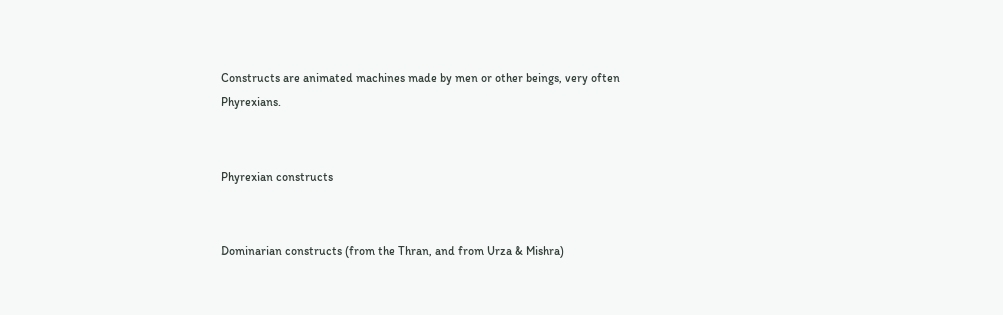Constructs are animated machines made by men or other beings, very often Phyrexians.


Phyrexian constructs


Dominarian constructs (from the Thran, and from Urza & Mishra)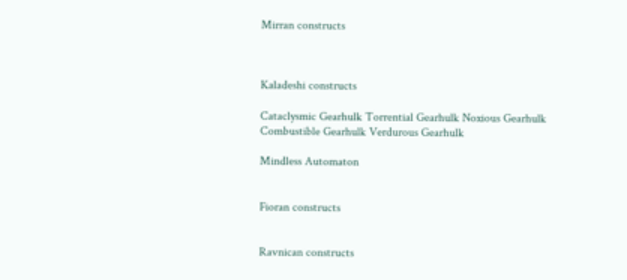Mirran constructs



Kaladeshi constructs

Cataclysmic Gearhulk Torrential Gearhulk Noxious Gearhulk Combustible Gearhulk Verdurous Gearhulk

Mindless Automaton


Fioran constructs


Ravnican constructs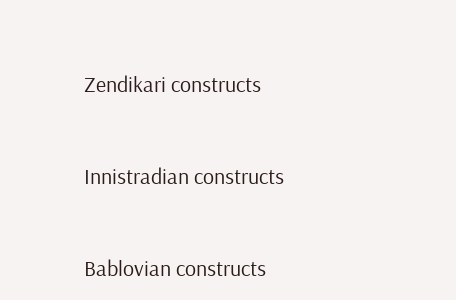Zendikari constructs


Innistradian constructs


Bablovian constructs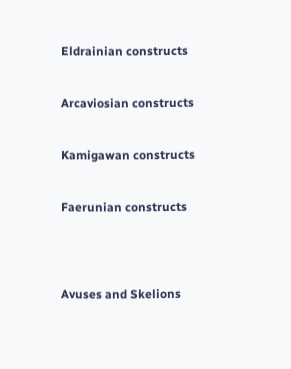Eldrainian constructs


Arcaviosian constructs


Kamigawan constructs


Faerunian constructs




Avuses and Skelions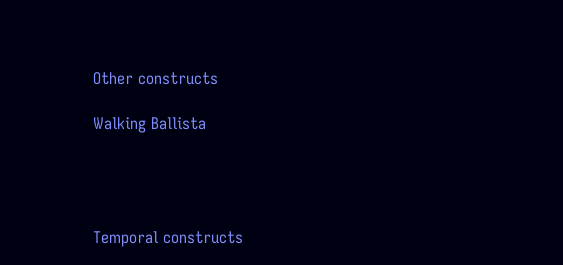Other constructs

Walking Ballista




Temporal constructs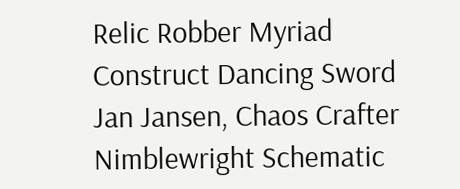Relic Robber Myriad Construct Dancing Sword Jan Jansen, Chaos Crafter Nimblewright Schematic